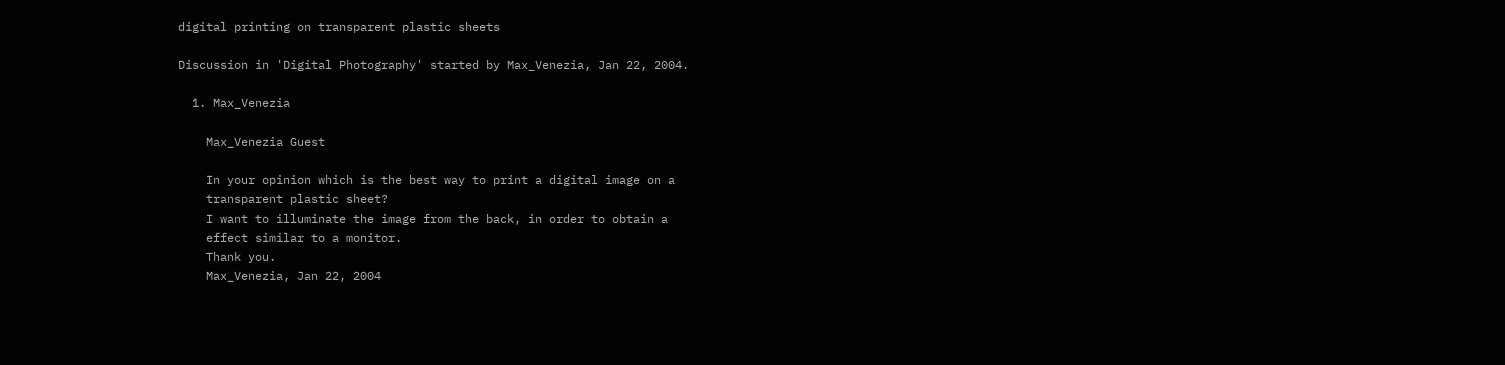digital printing on transparent plastic sheets

Discussion in 'Digital Photography' started by Max_Venezia, Jan 22, 2004.

  1. Max_Venezia

    Max_Venezia Guest

    In your opinion which is the best way to print a digital image on a
    transparent plastic sheet?
    I want to illuminate the image from the back, in order to obtain a
    effect similar to a monitor.
    Thank you.
    Max_Venezia, Jan 22, 2004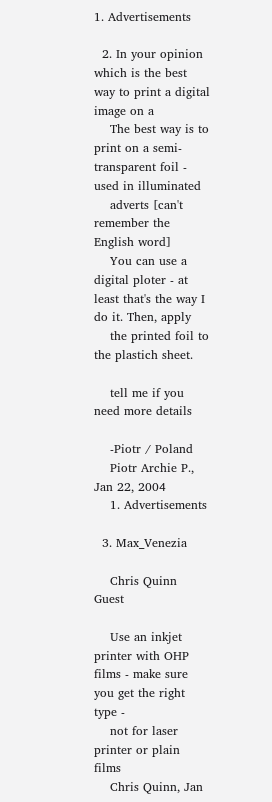1. Advertisements

  2. In your opinion which is the best way to print a digital image on a
    The best way is to print on a semi-transparent foil - used in illuminated
    adverts [can't remember the English word]
    You can use a digital ploter - at least that's the way I do it. Then, apply
    the printed foil to the plastich sheet.

    tell me if you need more details

    -Piotr / Poland
    Piotr Archie P., Jan 22, 2004
    1. Advertisements

  3. Max_Venezia

    Chris Quinn Guest

    Use an inkjet printer with OHP films - make sure you get the right type -
    not for laser printer or plain films
    Chris Quinn, Jan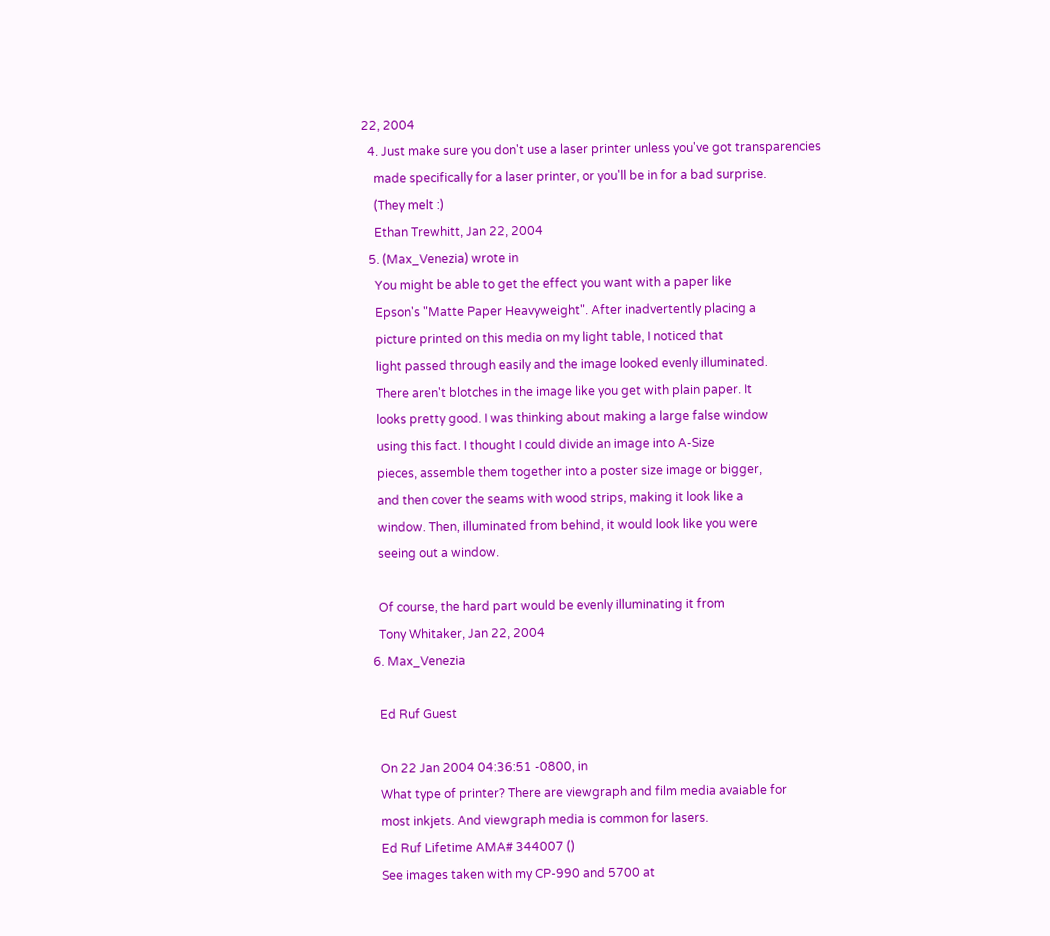22, 2004
  4. Just make sure you don't use a laser printer unless you've got transparencies
    made specifically for a laser printer, or you'll be in for a bad surprise.
    (They melt :)
    Ethan Trewhitt, Jan 22, 2004
  5. (Max_Venezia) wrote in
    You might be able to get the effect you want with a paper like
    Epson's "Matte Paper Heavyweight". After inadvertently placing a
    picture printed on this media on my light table, I noticed that
    light passed through easily and the image looked evenly illuminated.
    There aren't blotches in the image like you get with plain paper. It
    looks pretty good. I was thinking about making a large false window
    using this fact. I thought I could divide an image into A-Size
    pieces, assemble them together into a poster size image or bigger,
    and then cover the seams with wood strips, making it look like a
    window. Then, illuminated from behind, it would look like you were
    seeing out a window.

    Of course, the hard part would be evenly illuminating it from
    Tony Whitaker, Jan 22, 2004
  6. Max_Venezia

    Ed Ruf Guest

    On 22 Jan 2004 04:36:51 -0800, in
    What type of printer? There are viewgraph and film media avaiable for
    most inkjets. And viewgraph media is common for lasers.
    Ed Ruf Lifetime AMA# 344007 ()
    See images taken with my CP-990 and 5700 at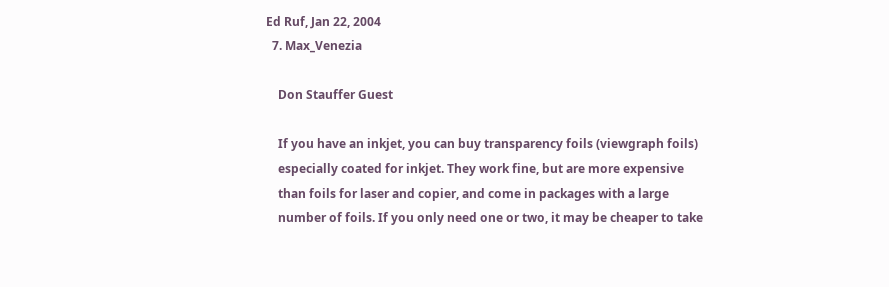Ed Ruf, Jan 22, 2004
  7. Max_Venezia

    Don Stauffer Guest

    If you have an inkjet, you can buy transparency foils (viewgraph foils)
    especially coated for inkjet. They work fine, but are more expensive
    than foils for laser and copier, and come in packages with a large
    number of foils. If you only need one or two, it may be cheaper to take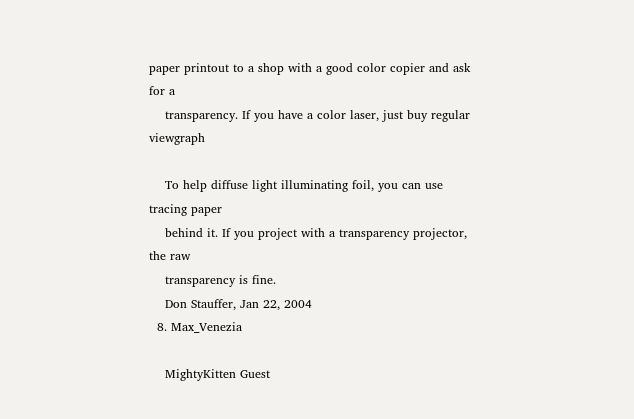paper printout to a shop with a good color copier and ask for a
    transparency. If you have a color laser, just buy regular viewgraph

    To help diffuse light illuminating foil, you can use tracing paper
    behind it. If you project with a transparency projector, the raw
    transparency is fine.
    Don Stauffer, Jan 22, 2004
  8. Max_Venezia

    MightyKitten Guest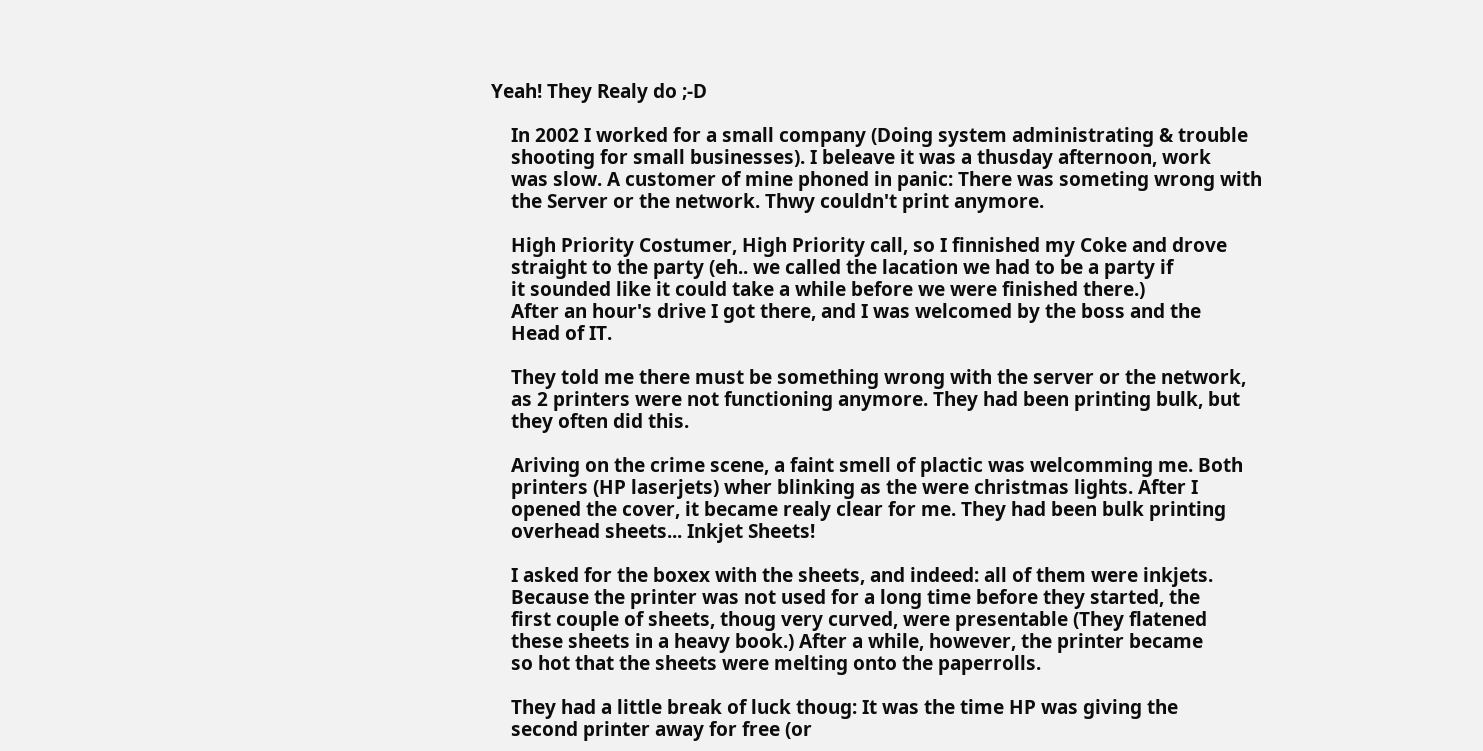Yeah! They Realy do ;-D

    In 2002 I worked for a small company (Doing system administrating & trouble
    shooting for small businesses). I beleave it was a thusday afternoon, work
    was slow. A customer of mine phoned in panic: There was someting wrong with
    the Server or the network. Thwy couldn't print anymore.

    High Priority Costumer, High Priority call, so I finnished my Coke and drove
    straight to the party (eh.. we called the lacation we had to be a party if
    it sounded like it could take a while before we were finished there.)
    After an hour's drive I got there, and I was welcomed by the boss and the
    Head of IT.

    They told me there must be something wrong with the server or the network,
    as 2 printers were not functioning anymore. They had been printing bulk, but
    they often did this.

    Ariving on the crime scene, a faint smell of plactic was welcomming me. Both
    printers (HP laserjets) wher blinking as the were christmas lights. After I
    opened the cover, it became realy clear for me. They had been bulk printing
    overhead sheets... Inkjet Sheets!

    I asked for the boxex with the sheets, and indeed: all of them were inkjets.
    Because the printer was not used for a long time before they started, the
    first couple of sheets, thoug very curved, were presentable (They flatened
    these sheets in a heavy book.) After a while, however, the printer became
    so hot that the sheets were melting onto the paperrolls.

    They had a little break of luck thoug: It was the time HP was giving the
    second printer away for free (or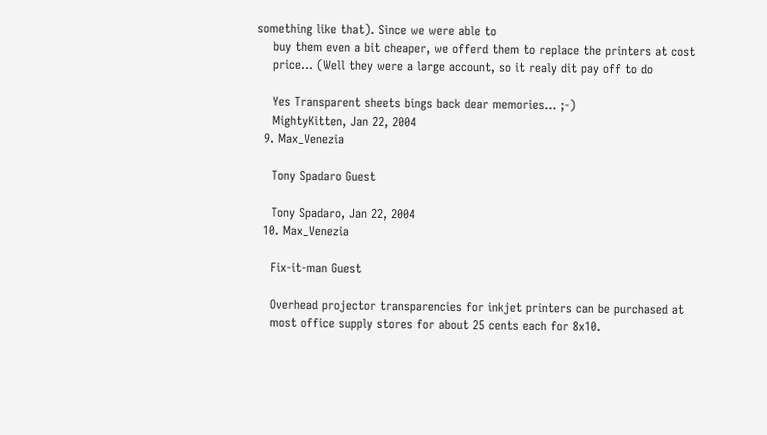something like that). Since we were able to
    buy them even a bit cheaper, we offerd them to replace the printers at cost
    price... (Well they were a large account, so it realy dit pay off to do

    Yes Transparent sheets bings back dear memories... ;-)
    MightyKitten, Jan 22, 2004
  9. Max_Venezia

    Tony Spadaro Guest

    Tony Spadaro, Jan 22, 2004
  10. Max_Venezia

    Fix-it-man Guest

    Overhead projector transparencies for inkjet printers can be purchased at
    most office supply stores for about 25 cents each for 8x10.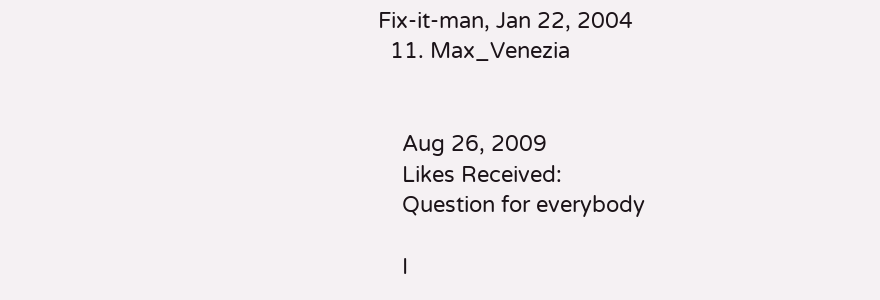Fix-it-man, Jan 22, 2004
  11. Max_Venezia


    Aug 26, 2009
    Likes Received:
    Question for everybody

    I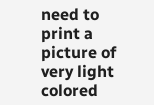need to print a picture of very light colored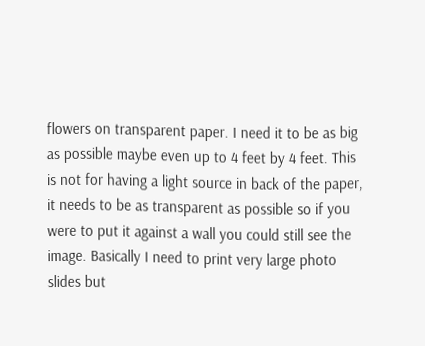flowers on transparent paper. I need it to be as big as possible maybe even up to 4 feet by 4 feet. This is not for having a light source in back of the paper, it needs to be as transparent as possible so if you were to put it against a wall you could still see the image. Basically I need to print very large photo slides but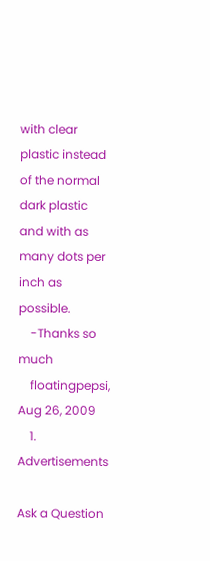with clear plastic instead of the normal dark plastic and with as many dots per inch as possible.
    -Thanks so much
    floatingpepsi, Aug 26, 2009
    1. Advertisements

Ask a Question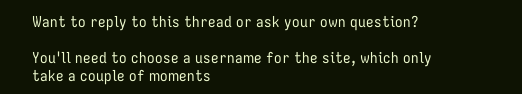Want to reply to this thread or ask your own question?

You'll need to choose a username for the site, which only take a couple of moments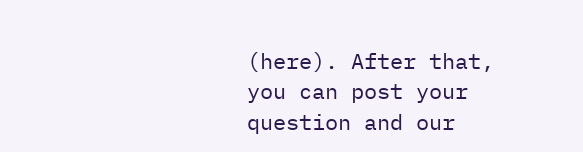(here). After that, you can post your question and our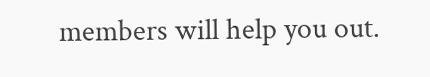members will help you out.